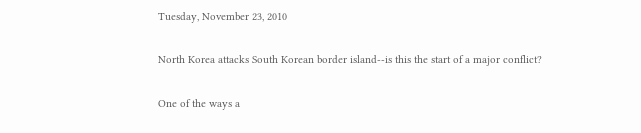Tuesday, November 23, 2010

North Korea attacks South Korean border island--is this the start of a major conflict?

One of the ways a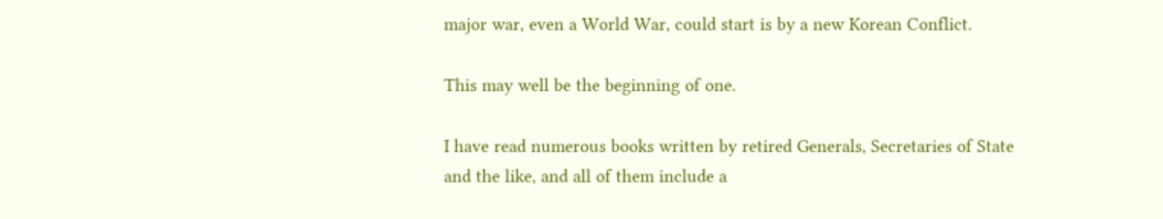major war, even a World War, could start is by a new Korean Conflict.

This may well be the beginning of one.

I have read numerous books written by retired Generals, Secretaries of State and the like, and all of them include a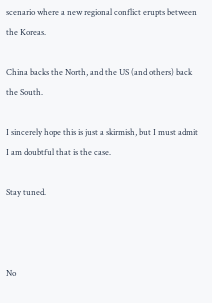scenario where a new regional conflict erupts between the Koreas.

China backs the North, and the US (and others) back the South.

I sincerely hope this is just a skirmish, but I must admit I am doubtful that is the case.

Stay tuned.



No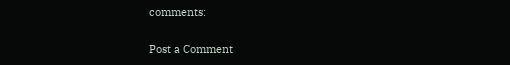comments:

Post a Comment